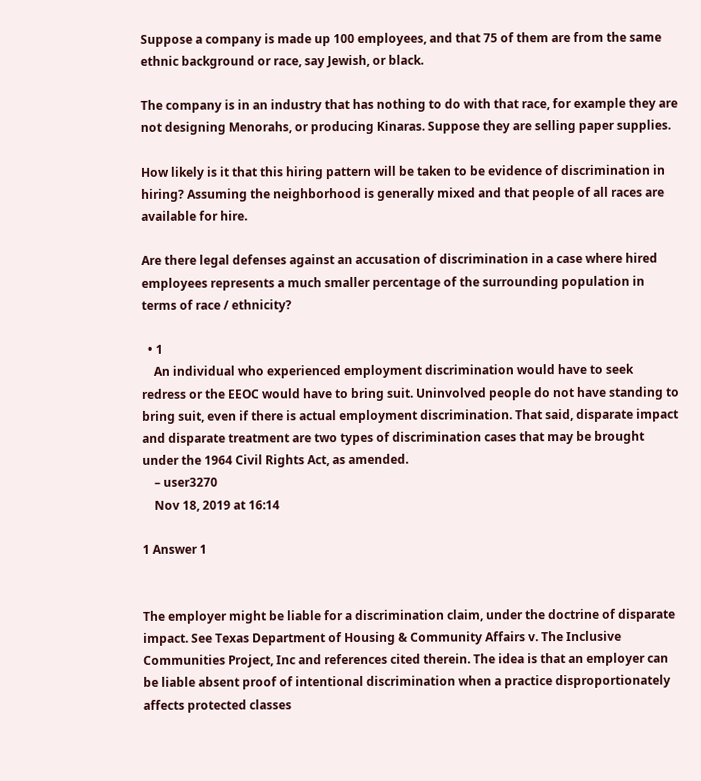Suppose a company is made up 100 employees, and that 75 of them are from the same ethnic background or race, say Jewish, or black.

The company is in an industry that has nothing to do with that race, for example they are not designing Menorahs, or producing Kinaras. Suppose they are selling paper supplies.

How likely is it that this hiring pattern will be taken to be evidence of discrimination in hiring? Assuming the neighborhood is generally mixed and that people of all races are available for hire.

Are there legal defenses against an accusation of discrimination in a case where hired employees represents a much smaller percentage of the surrounding population in terms of race / ethnicity?

  • 1
    An individual who experienced employment discrimination would have to seek redress or the EEOC would have to bring suit. Uninvolved people do not have standing to bring suit, even if there is actual employment discrimination. That said, disparate impact and disparate treatment are two types of discrimination cases that may be brought under the 1964 Civil Rights Act, as amended.
    – user3270
    Nov 18, 2019 at 16:14

1 Answer 1


The employer might be liable for a discrimination claim, under the doctrine of disparate impact. See Texas Department of Housing & Community Affairs v. The Inclusive Communities Project, Inc and references cited therein. The idea is that an employer can be liable absent proof of intentional discrimination when a practice disproportionately affects protected classes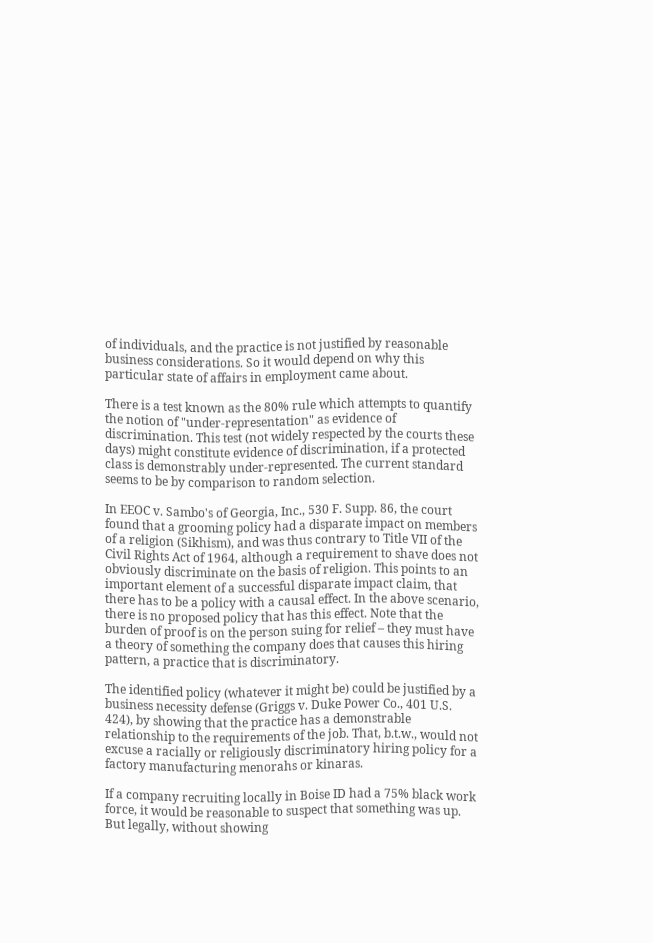of individuals, and the practice is not justified by reasonable business considerations. So it would depend on why this particular state of affairs in employment came about.

There is a test known as the 80% rule which attempts to quantify the notion of "under-representation" as evidence of discrimination. This test (not widely respected by the courts these days) might constitute evidence of discrimination, if a protected class is demonstrably under-represented. The current standard seems to be by comparison to random selection.

In EEOC v. Sambo's of Georgia, Inc., 530 F. Supp. 86, the court found that a grooming policy had a disparate impact on members of a religion (Sikhism), and was thus contrary to Title VII of the Civil Rights Act of 1964, although a requirement to shave does not obviously discriminate on the basis of religion. This points to an important element of a successful disparate impact claim, that there has to be a policy with a causal effect. In the above scenario, there is no proposed policy that has this effect. Note that the burden of proof is on the person suing for relief – they must have a theory of something the company does that causes this hiring pattern, a practice that is discriminatory.

The identified policy (whatever it might be) could be justified by a business necessity defense (Griggs v. Duke Power Co., 401 U.S. 424), by showing that the practice has a demonstrable relationship to the requirements of the job. That, b.t.w., would not excuse a racially or religiously discriminatory hiring policy for a factory manufacturing menorahs or kinaras.

If a company recruiting locally in Boise ID had a 75% black work force, it would be reasonable to suspect that something was up. But legally, without showing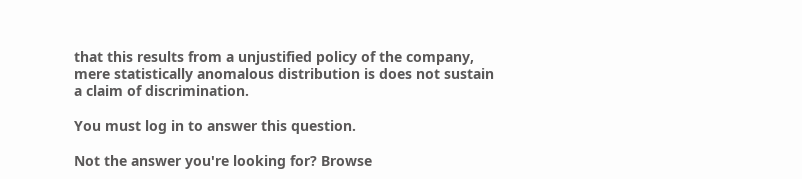that this results from a unjustified policy of the company, mere statistically anomalous distribution is does not sustain a claim of discrimination.

You must log in to answer this question.

Not the answer you're looking for? Browse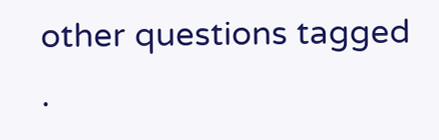other questions tagged .